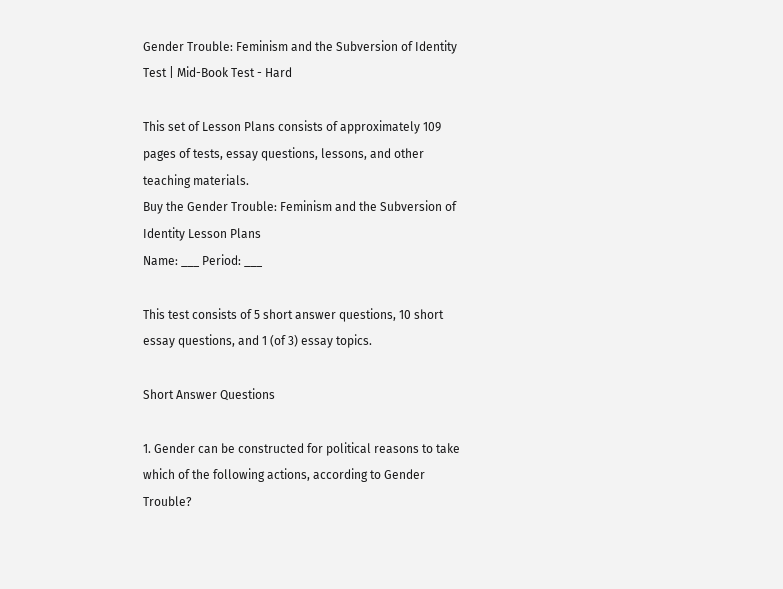Gender Trouble: Feminism and the Subversion of Identity Test | Mid-Book Test - Hard

This set of Lesson Plans consists of approximately 109 pages of tests, essay questions, lessons, and other teaching materials.
Buy the Gender Trouble: Feminism and the Subversion of Identity Lesson Plans
Name: ___ Period: ___

This test consists of 5 short answer questions, 10 short essay questions, and 1 (of 3) essay topics.

Short Answer Questions

1. Gender can be constructed for political reasons to take which of the following actions, according to Gender Trouble?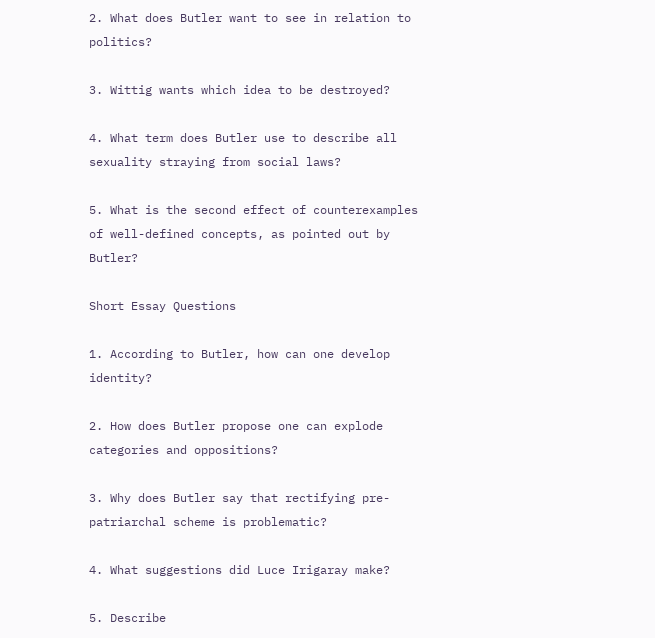2. What does Butler want to see in relation to politics?

3. Wittig wants which idea to be destroyed?

4. What term does Butler use to describe all sexuality straying from social laws?

5. What is the second effect of counterexamples of well-defined concepts, as pointed out by Butler?

Short Essay Questions

1. According to Butler, how can one develop identity?

2. How does Butler propose one can explode categories and oppositions?

3. Why does Butler say that rectifying pre-patriarchal scheme is problematic?

4. What suggestions did Luce Irigaray make?

5. Describe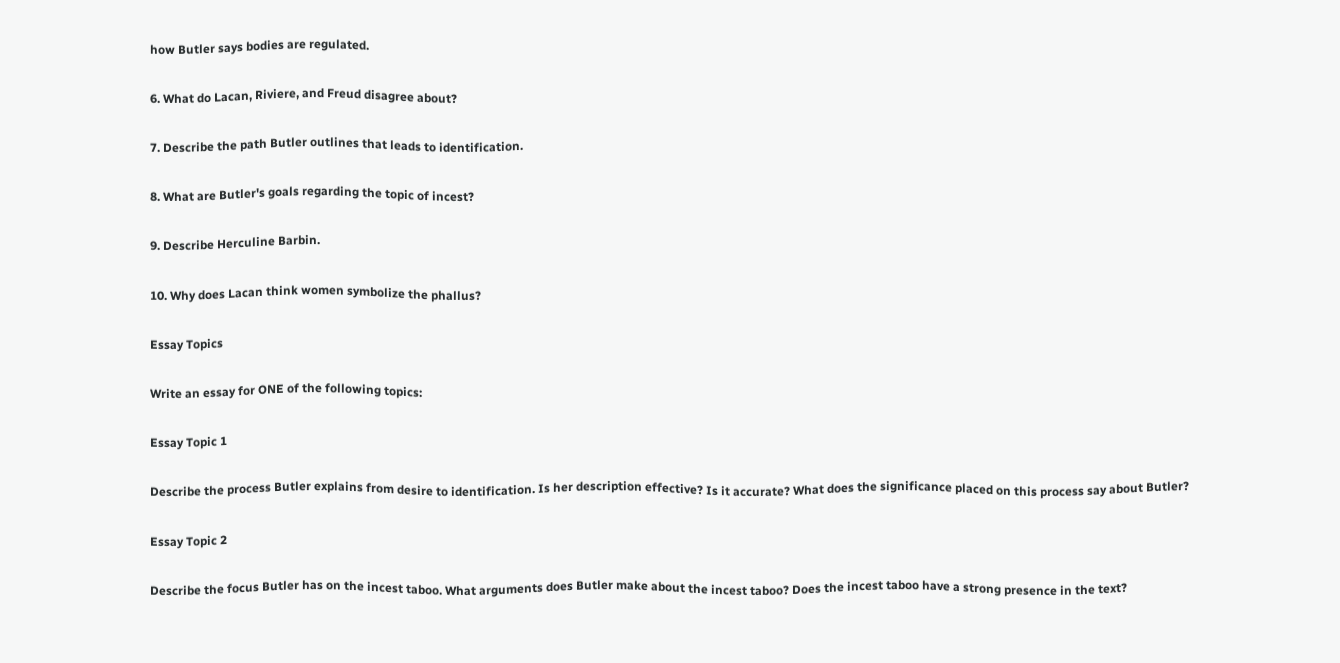how Butler says bodies are regulated.

6. What do Lacan, Riviere, and Freud disagree about?

7. Describe the path Butler outlines that leads to identification.

8. What are Butler's goals regarding the topic of incest?

9. Describe Herculine Barbin.

10. Why does Lacan think women symbolize the phallus?

Essay Topics

Write an essay for ONE of the following topics:

Essay Topic 1

Describe the process Butler explains from desire to identification. Is her description effective? Is it accurate? What does the significance placed on this process say about Butler?

Essay Topic 2

Describe the focus Butler has on the incest taboo. What arguments does Butler make about the incest taboo? Does the incest taboo have a strong presence in the text?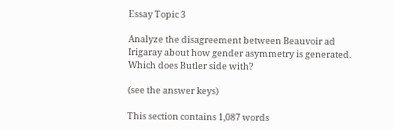Essay Topic 3

Analyze the disagreement between Beauvoir ad Irigaray about how gender asymmetry is generated. Which does Butler side with?

(see the answer keys)

This section contains 1,087 words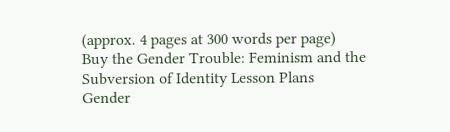(approx. 4 pages at 300 words per page)
Buy the Gender Trouble: Feminism and the Subversion of Identity Lesson Plans
Gender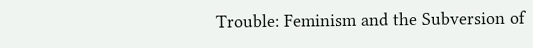Trouble: Feminism and the Subversion of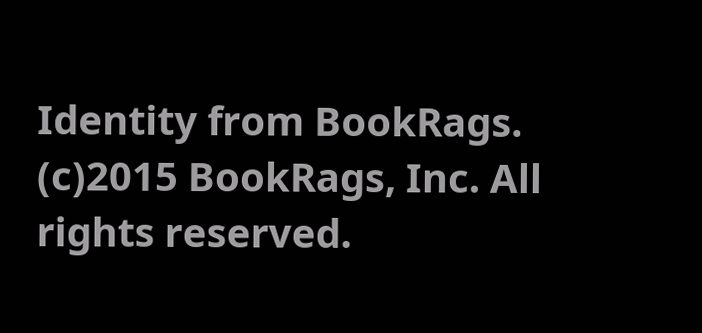Identity from BookRags. (c)2015 BookRags, Inc. All rights reserved.